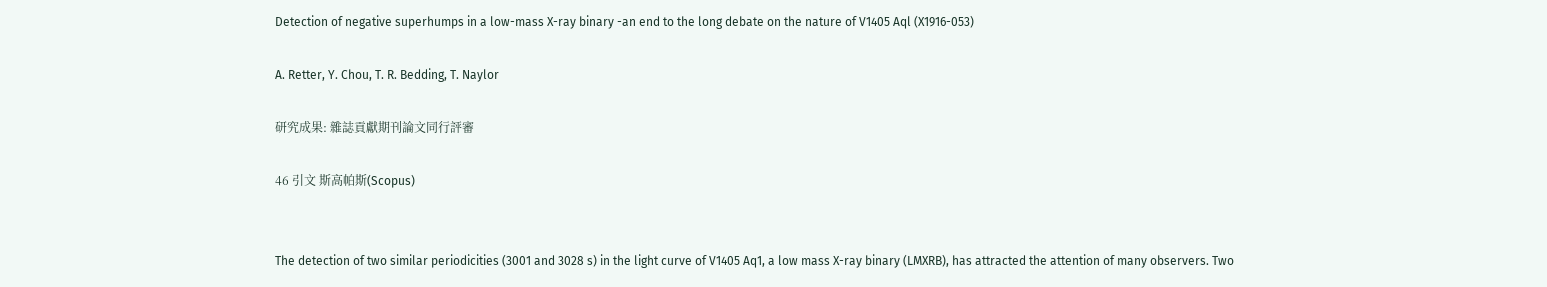Detection of negative superhumps in a low-mass X-ray binary -an end to the long debate on the nature of V1405 Aql (X1916-053)

A. Retter, Y. Chou, T. R. Bedding, T. Naylor

研究成果: 雜誌貢獻期刊論文同行評審

46 引文 斯高帕斯(Scopus)


The detection of two similar periodicities (3001 and 3028 s) in the light curve of V1405 Aq1, a low mass X-ray binary (LMXRB), has attracted the attention of many observers. Two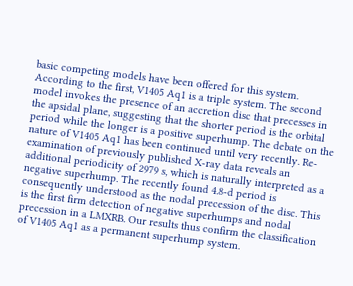basic competing models have been offered for this system. According to the first, V1405 Aq1 is a triple system. The second model invokes the presence of an accretion disc that precesses in the apsidal plane, suggesting that the shorter period is the orbital period while the longer is a positive superhump. The debate on the nature of V1405 Aq1 has been continued until very recently. Re-examination of previously published X-ray data reveals an additional periodicity of 2979 s, which is naturally interpreted as a negative superhump. The recently found 4.8-d period is consequently understood as the nodal precession of the disc. This is the first firm detection of negative superhumps and nodal precession in a LMXRB. Our results thus confirm the classification of V1405 Aq1 as a permanent superhump system.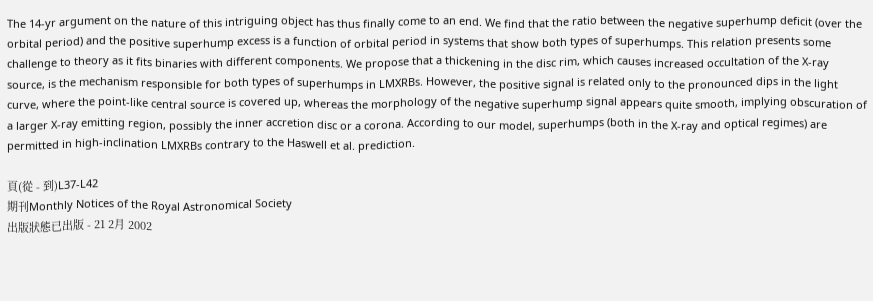The 14-yr argument on the nature of this intriguing object has thus finally come to an end. We find that the ratio between the negative superhump deficit (over the orbital period) and the positive superhump excess is a function of orbital period in systems that show both types of superhumps. This relation presents some challenge to theory as it fits binaries with different components. We propose that a thickening in the disc rim, which causes increased occultation of the X-ray source, is the mechanism responsible for both types of superhumps in LMXRBs. However, the positive signal is related only to the pronounced dips in the light curve, where the point-like central source is covered up, whereas the morphology of the negative superhump signal appears quite smooth, implying obscuration of a larger X-ray emitting region, possibly the inner accretion disc or a corona. According to our model, superhumps (both in the X-ray and optical regimes) are permitted in high-inclination LMXRBs contrary to the Haswell et al. prediction.

頁(從 - 到)L37-L42
期刊Monthly Notices of the Royal Astronomical Society
出版狀態已出版 - 21 2月 2002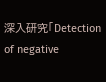深入研究「Detection of negative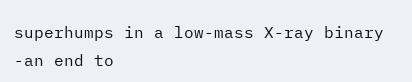superhumps in a low-mass X-ray binary -an end to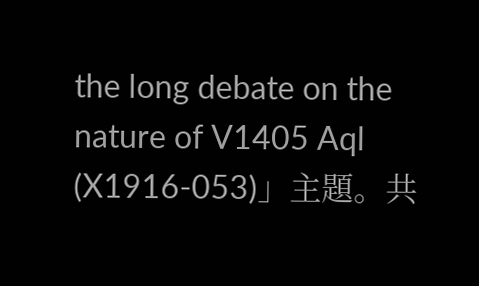the long debate on the nature of V1405 Aql (X1916-053)」主題。共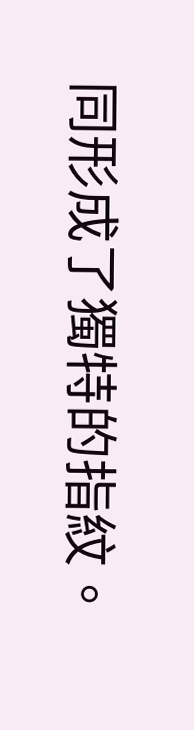同形成了獨特的指紋。